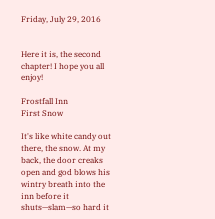Friday, July 29, 2016


Here it is, the second chapter! I hope you all enjoy!

Frostfall Inn
First Snow

It's like white candy out there, the snow. At my back, the door creaks open and god blows his wintry breath into the inn before it shuts—slam—so hard it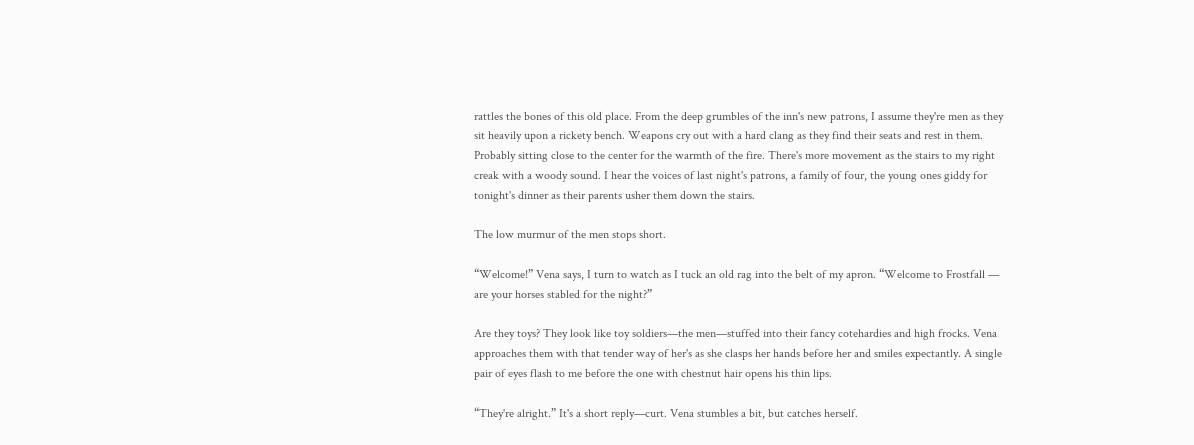rattles the bones of this old place. From the deep grumbles of the inn's new patrons, I assume they're men as they sit heavily upon a rickety bench. Weapons cry out with a hard clang as they find their seats and rest in them. Probably sitting close to the center for the warmth of the fire. There's more movement as the stairs to my right creak with a woody sound. I hear the voices of last night's patrons, a family of four, the young ones giddy for tonight's dinner as their parents usher them down the stairs.

The low murmur of the men stops short.

“Welcome!” Vena says, I turn to watch as I tuck an old rag into the belt of my apron. “Welcome to Frostfall — are your horses stabled for the night?”

Are they toys? They look like toy soldiers—the men—stuffed into their fancy cotehardies and high frocks. Vena approaches them with that tender way of her's as she clasps her hands before her and smiles expectantly. A single pair of eyes flash to me before the one with chestnut hair opens his thin lips.

“They're alright.” It's a short reply—curt. Vena stumbles a bit, but catches herself.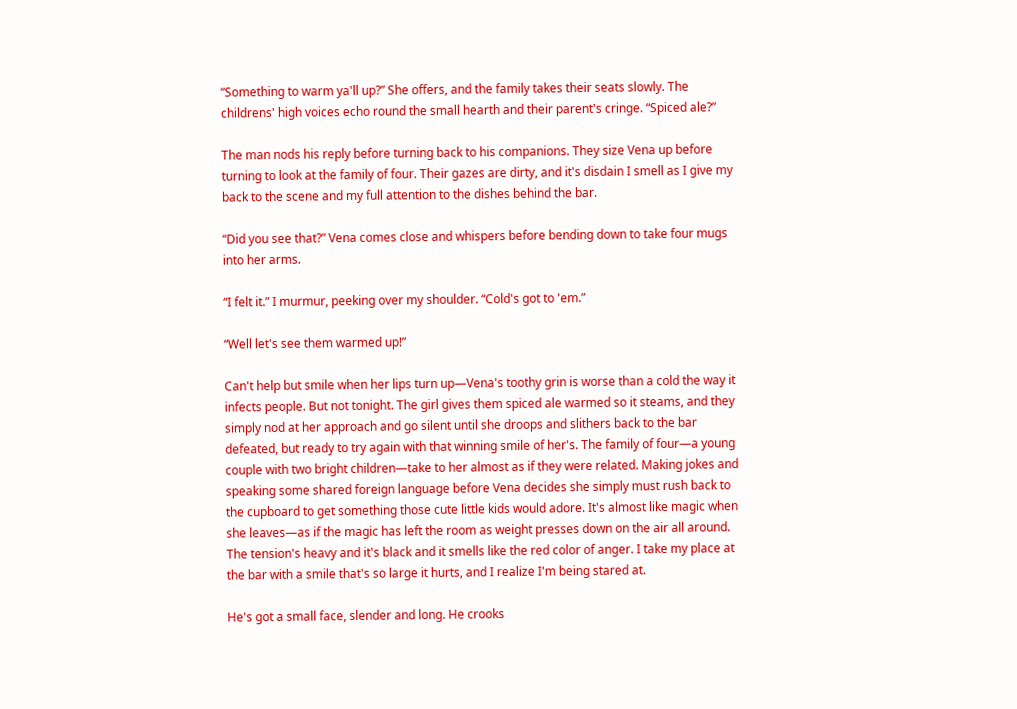“Something to warm ya'll up?” She offers, and the family takes their seats slowly. The childrens' high voices echo round the small hearth and their parent's cringe. “Spiced ale?”

The man nods his reply before turning back to his companions. They size Vena up before turning to look at the family of four. Their gazes are dirty, and it's disdain I smell as I give my back to the scene and my full attention to the dishes behind the bar.

“Did you see that?” Vena comes close and whispers before bending down to take four mugs into her arms.

“I felt it.” I murmur, peeking over my shoulder. “Cold's got to 'em.”

“Well let's see them warmed up!”

Can't help but smile when her lips turn up—Vena's toothy grin is worse than a cold the way it infects people. But not tonight. The girl gives them spiced ale warmed so it steams, and they simply nod at her approach and go silent until she droops and slithers back to the bar defeated, but ready to try again with that winning smile of her's. The family of four—a young couple with two bright children—take to her almost as if they were related. Making jokes and speaking some shared foreign language before Vena decides she simply must rush back to the cupboard to get something those cute little kids would adore. It's almost like magic when she leaves—as if the magic has left the room as weight presses down on the air all around. The tension's heavy and it's black and it smells like the red color of anger. I take my place at the bar with a smile that's so large it hurts, and I realize I'm being stared at.

He's got a small face, slender and long. He crooks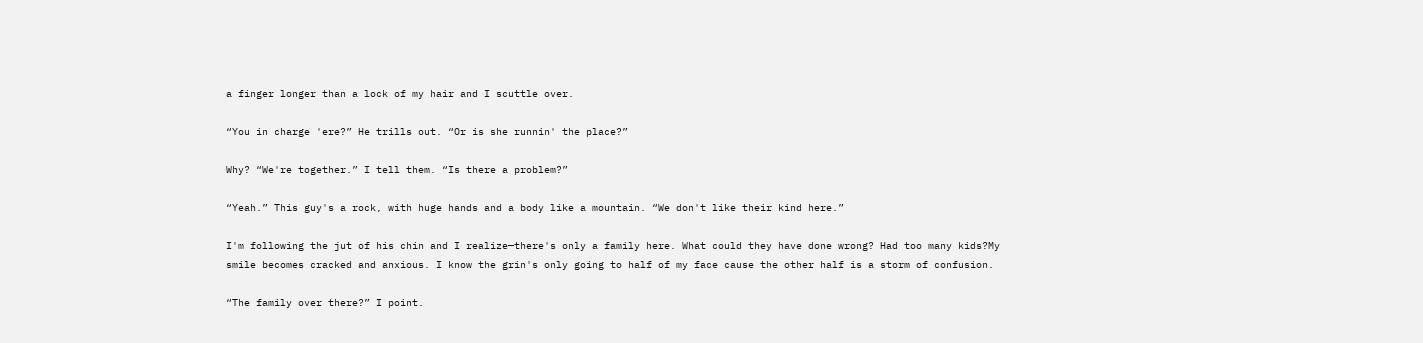a finger longer than a lock of my hair and I scuttle over.

“You in charge 'ere?” He trills out. “Or is she runnin' the place?”

Why? “We're together.” I tell them. “Is there a problem?”

“Yeah.” This guy's a rock, with huge hands and a body like a mountain. “We don't like their kind here.”

I'm following the jut of his chin and I realize—there's only a family here. What could they have done wrong? Had too many kids?My smile becomes cracked and anxious. I know the grin's only going to half of my face cause the other half is a storm of confusion.

“The family over there?” I point.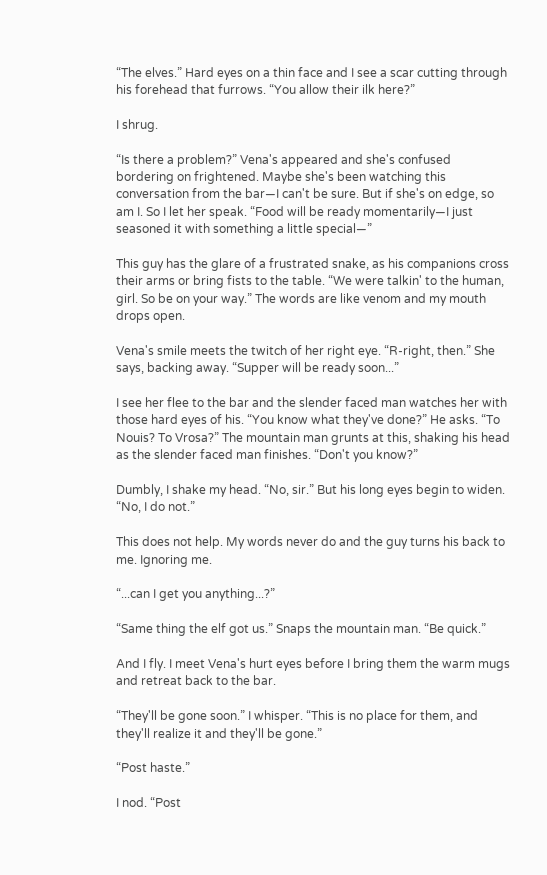“The elves.” Hard eyes on a thin face and I see a scar cutting through his forehead that furrows. “You allow their ilk here?”

I shrug.

“Is there a problem?” Vena's appeared and she's confused bordering on frightened. Maybe she's been watching this conversation from the bar—I can't be sure. But if she's on edge, so am I. So I let her speak. “Food will be ready momentarily—I just seasoned it with something a little special—”

This guy has the glare of a frustrated snake, as his companions cross their arms or bring fists to the table. “We were talkin' to the human, girl. So be on your way.” The words are like venom and my mouth drops open.

Vena's smile meets the twitch of her right eye. “R-right, then.” She says, backing away. “Supper will be ready soon...”

I see her flee to the bar and the slender faced man watches her with those hard eyes of his. “You know what they've done?” He asks. “To Nouis? To Vrosa?” The mountain man grunts at this, shaking his head as the slender faced man finishes. “Don't you know?”

Dumbly, I shake my head. “No, sir.” But his long eyes begin to widen. “No, I do not.”

This does not help. My words never do and the guy turns his back to me. Ignoring me.

“...can I get you anything...?”

“Same thing the elf got us.” Snaps the mountain man. “Be quick.”

And I fly. I meet Vena's hurt eyes before I bring them the warm mugs and retreat back to the bar.

“They'll be gone soon.” I whisper. “This is no place for them, and they'll realize it and they'll be gone.”

“Post haste.”

I nod. “Post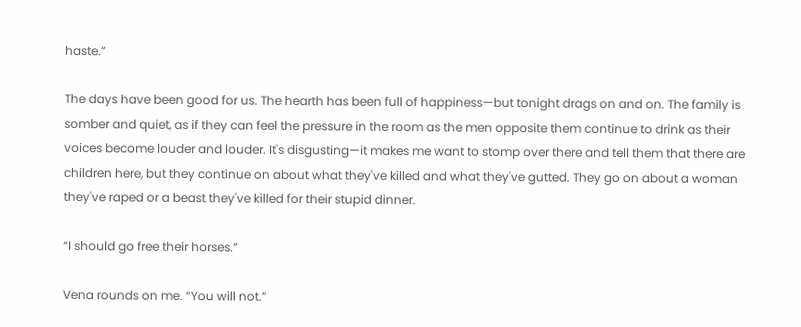haste.”

The days have been good for us. The hearth has been full of happiness—but tonight drags on and on. The family is somber and quiet, as if they can feel the pressure in the room as the men opposite them continue to drink as their voices become louder and louder. It's disgusting—it makes me want to stomp over there and tell them that there are children here, but they continue on about what they've killed and what they've gutted. They go on about a woman they've raped or a beast they've killed for their stupid dinner.

“I should go free their horses.”

Vena rounds on me. “You will not.”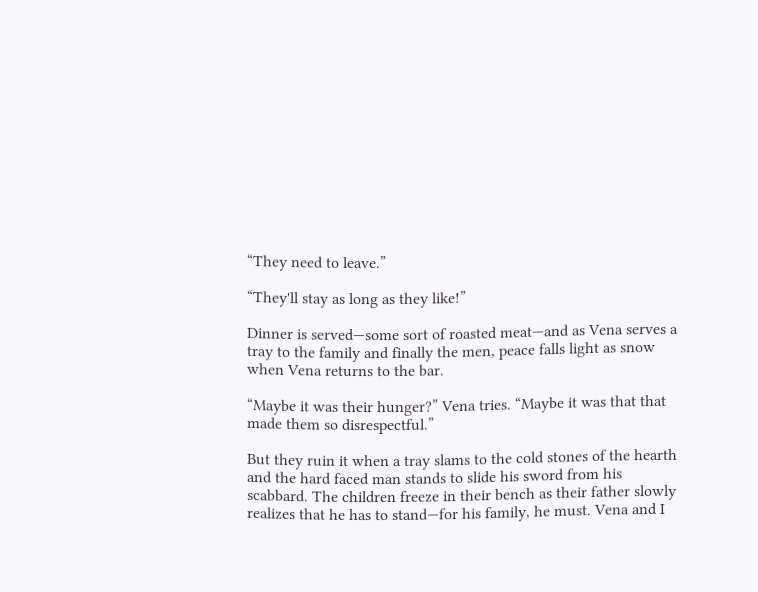“They need to leave.”

“They'll stay as long as they like!”

Dinner is served—some sort of roasted meat—and as Vena serves a tray to the family and finally the men, peace falls light as snow when Vena returns to the bar.

“Maybe it was their hunger?” Vena tries. “Maybe it was that that made them so disrespectful.”

But they ruin it when a tray slams to the cold stones of the hearth and the hard faced man stands to slide his sword from his scabbard. The children freeze in their bench as their father slowly realizes that he has to stand—for his family, he must. Vena and I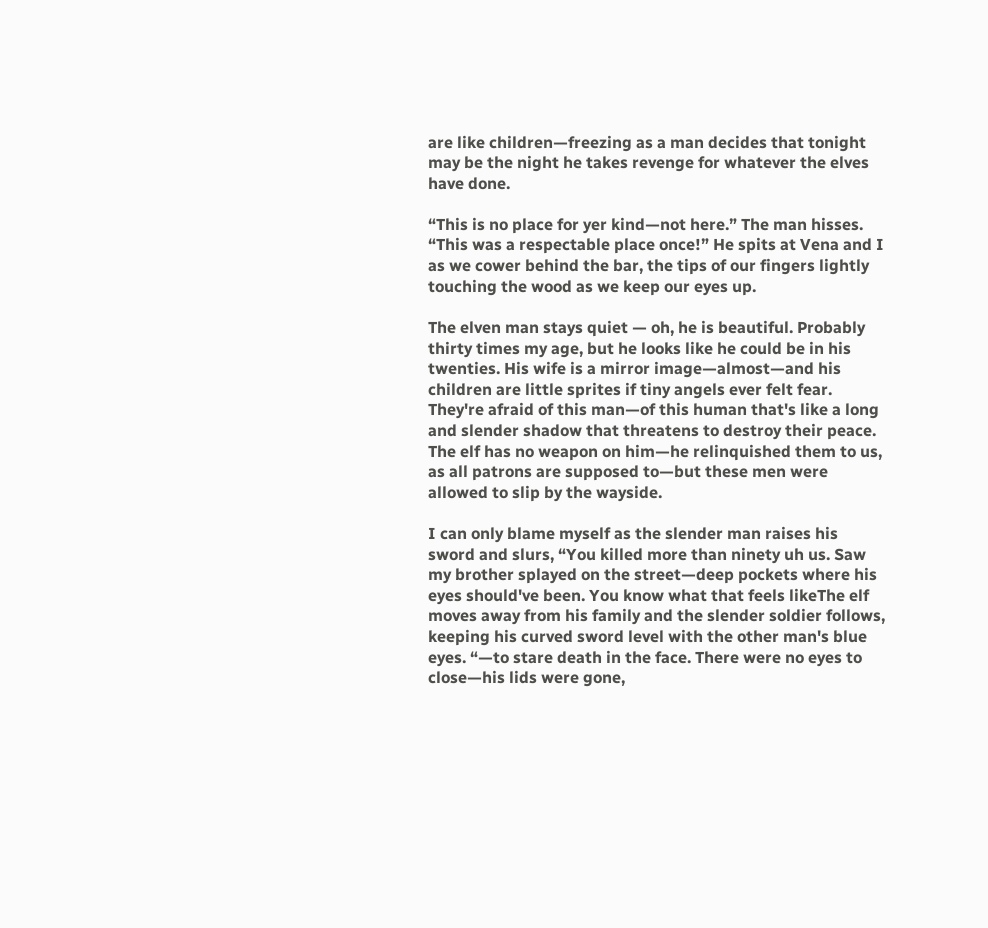are like children—freezing as a man decides that tonight may be the night he takes revenge for whatever the elves have done.

“This is no place for yer kind—not here.” The man hisses. “This was a respectable place once!” He spits at Vena and I as we cower behind the bar, the tips of our fingers lightly touching the wood as we keep our eyes up.

The elven man stays quiet — oh, he is beautiful. Probably thirty times my age, but he looks like he could be in his twenties. His wife is a mirror image—almost—and his children are little sprites if tiny angels ever felt fear. They're afraid of this man—of this human that's like a long and slender shadow that threatens to destroy their peace. The elf has no weapon on him—he relinquished them to us, as all patrons are supposed to—but these men were allowed to slip by the wayside.

I can only blame myself as the slender man raises his sword and slurs, “You killed more than ninety uh us. Saw my brother splayed on the street—deep pockets where his eyes should've been. You know what that feels likeThe elf moves away from his family and the slender soldier follows, keeping his curved sword level with the other man's blue eyes. “—to stare death in the face. There were no eyes to close—his lids were gone,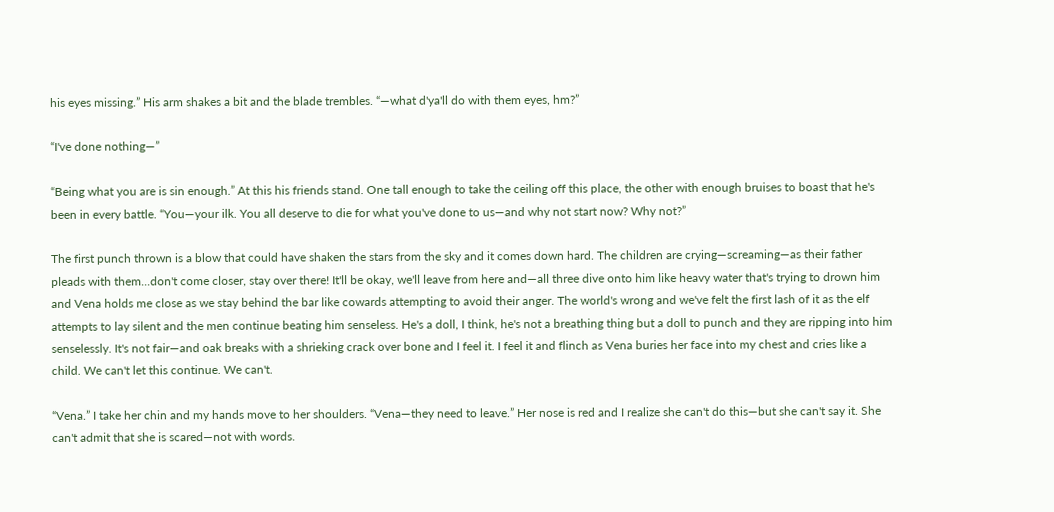his eyes missing.” His arm shakes a bit and the blade trembles. “—what d'ya'll do with them eyes, hm?”

“I've done nothing—”

“Being what you are is sin enough.” At this his friends stand. One tall enough to take the ceiling off this place, the other with enough bruises to boast that he's been in every battle. “You—your ilk. You all deserve to die for what you've done to us—and why not start now? Why not?”

The first punch thrown is a blow that could have shaken the stars from the sky and it comes down hard. The children are crying—screaming—as their father pleads with them...don't come closer, stay over there! It'll be okay, we'll leave from here and—all three dive onto him like heavy water that's trying to drown him and Vena holds me close as we stay behind the bar like cowards attempting to avoid their anger. The world's wrong and we've felt the first lash of it as the elf attempts to lay silent and the men continue beating him senseless. He's a doll, I think, he's not a breathing thing but a doll to punch and they are ripping into him senselessly. It's not fair—and oak breaks with a shrieking crack over bone and I feel it. I feel it and flinch as Vena buries her face into my chest and cries like a child. We can't let this continue. We can't.

“Vena.” I take her chin and my hands move to her shoulders. “Vena—they need to leave.” Her nose is red and I realize she can't do this—but she can't say it. She can't admit that she is scared—not with words.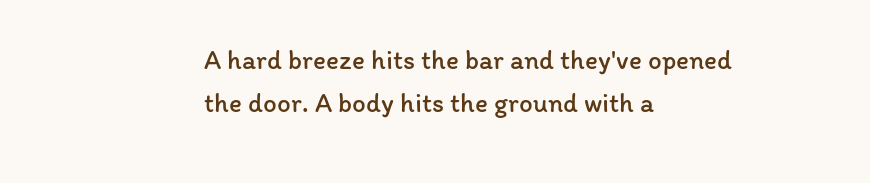A hard breeze hits the bar and they've opened the door. A body hits the ground with a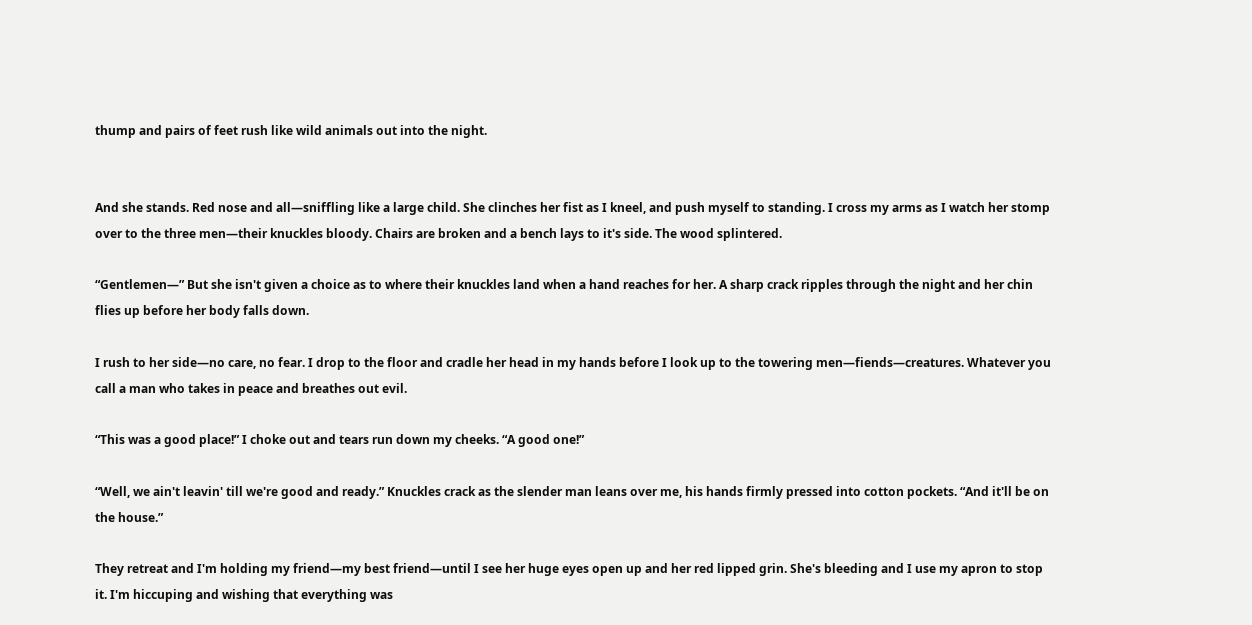thump and pairs of feet rush like wild animals out into the night.


And she stands. Red nose and all—sniffling like a large child. She clinches her fist as I kneel, and push myself to standing. I cross my arms as I watch her stomp over to the three men—their knuckles bloody. Chairs are broken and a bench lays to it's side. The wood splintered.

“Gentlemen—” But she isn't given a choice as to where their knuckles land when a hand reaches for her. A sharp crack ripples through the night and her chin flies up before her body falls down.

I rush to her side—no care, no fear. I drop to the floor and cradle her head in my hands before I look up to the towering men—fiends—creatures. Whatever you call a man who takes in peace and breathes out evil.

“This was a good place!” I choke out and tears run down my cheeks. “A good one!”

“Well, we ain't leavin' till we're good and ready.” Knuckles crack as the slender man leans over me, his hands firmly pressed into cotton pockets. “And it'll be on the house.”

They retreat and I'm holding my friend—my best friend—until I see her huge eyes open up and her red lipped grin. She's bleeding and I use my apron to stop it. I'm hiccuping and wishing that everything was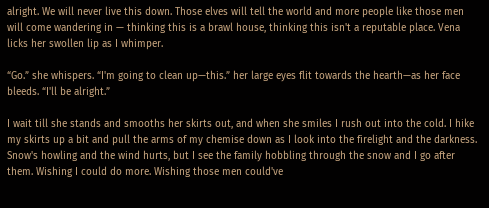alright. We will never live this down. Those elves will tell the world and more people like those men will come wandering in — thinking this is a brawl house, thinking this isn't a reputable place. Vena licks her swollen lip as I whimper.

“Go.” she whispers. “I'm going to clean up—this.” her large eyes flit towards the hearth—as her face bleeds. “I'll be alright.”

I wait till she stands and smooths her skirts out, and when she smiles I rush out into the cold. I hike my skirts up a bit and pull the arms of my chemise down as I look into the firelight and the darkness. Snow's howling and the wind hurts, but I see the family hobbling through the snow and I go after them. Wishing I could do more. Wishing those men could've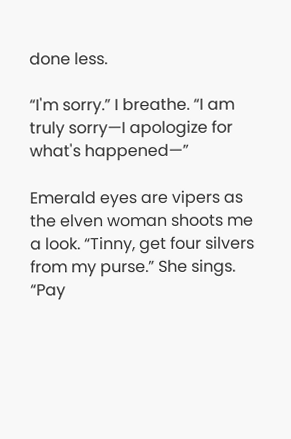done less.

“I'm sorry.” I breathe. “I am truly sorry—I apologize for what's happened—”

Emerald eyes are vipers as the elven woman shoots me a look. “Tinny, get four silvers from my purse.” She sings. “Pay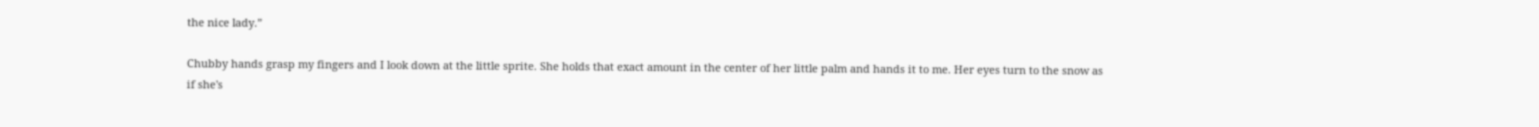the nice lady.”

Chubby hands grasp my fingers and I look down at the little sprite. She holds that exact amount in the center of her little palm and hands it to me. Her eyes turn to the snow as if she's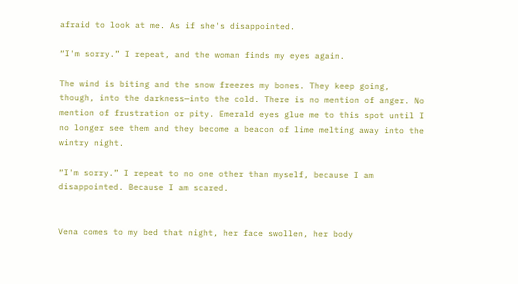afraid to look at me. As if she's disappointed.

“I'm sorry.” I repeat, and the woman finds my eyes again.

The wind is biting and the snow freezes my bones. They keep going, though, into the darkness—into the cold. There is no mention of anger. No mention of frustration or pity. Emerald eyes glue me to this spot until I no longer see them and they become a beacon of lime melting away into the wintry night.

“I'm sorry.” I repeat to no one other than myself, because I am disappointed. Because I am scared.


Vena comes to my bed that night, her face swollen, her body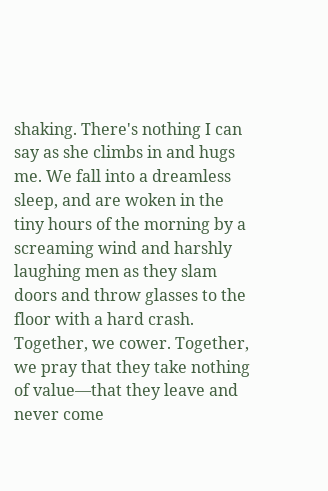shaking. There's nothing I can say as she climbs in and hugs me. We fall into a dreamless sleep, and are woken in the tiny hours of the morning by a screaming wind and harshly laughing men as they slam doors and throw glasses to the floor with a hard crash. Together, we cower. Together, we pray that they take nothing of value—that they leave and never come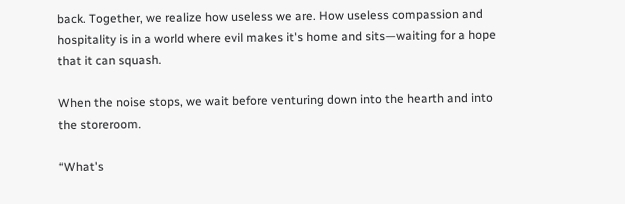back. Together, we realize how useless we are. How useless compassion and hospitality is in a world where evil makes it's home and sits—waiting for a hope that it can squash.

When the noise stops, we wait before venturing down into the hearth and into the storeroom.

“What's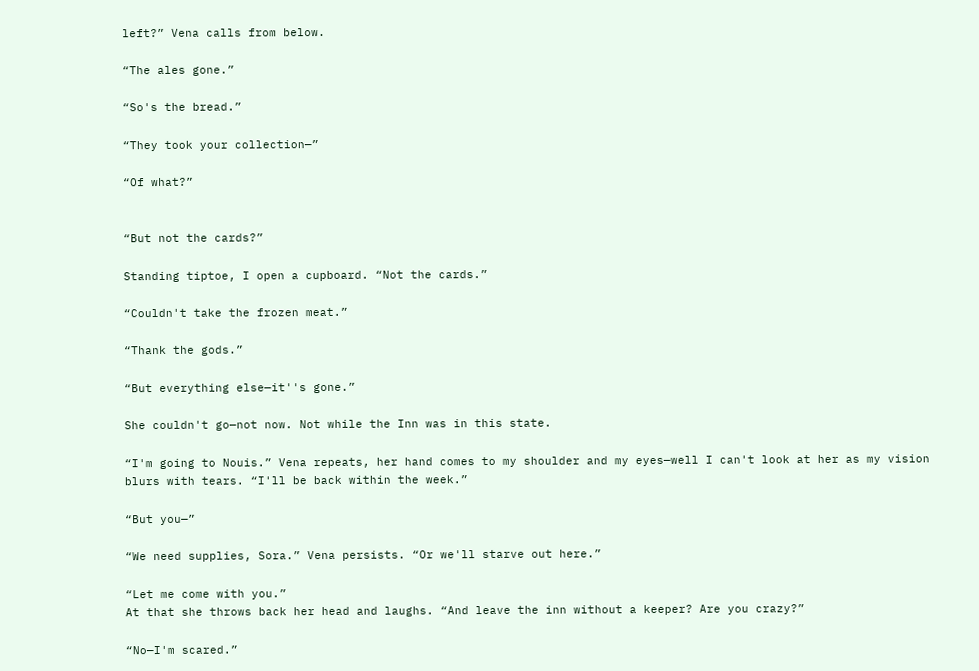left?” Vena calls from below.

“The ales gone.”

“So's the bread.”

“They took your collection—”

“Of what?”


“But not the cards?”

Standing tiptoe, I open a cupboard. “Not the cards.”

“Couldn't take the frozen meat.”

“Thank the gods.”

“But everything else—it''s gone.”

She couldn't go—not now. Not while the Inn was in this state.

“I'm going to Nouis.” Vena repeats, her hand comes to my shoulder and my eyes—well I can't look at her as my vision blurs with tears. “I'll be back within the week.”

“But you—”

“We need supplies, Sora.” Vena persists. “Or we'll starve out here.”

“Let me come with you.”
At that she throws back her head and laughs. “And leave the inn without a keeper? Are you crazy?”

“No—I'm scared.”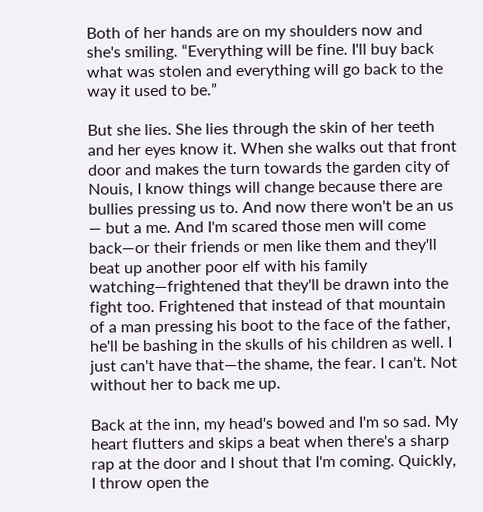Both of her hands are on my shoulders now and she's smiling. “Everything will be fine. I'll buy back what was stolen and everything will go back to the way it used to be.”

But she lies. She lies through the skin of her teeth and her eyes know it. When she walks out that front door and makes the turn towards the garden city of Nouis, I know things will change because there are bullies pressing us to. And now there won't be an us — but a me. And I'm scared those men will come back—or their friends or men like them and they'll beat up another poor elf with his family watching—frightened that they'll be drawn into the fight too. Frightened that instead of that mountain of a man pressing his boot to the face of the father, he'll be bashing in the skulls of his children as well. I just can't have that—the shame, the fear. I can't. Not without her to back me up.

Back at the inn, my head's bowed and I'm so sad. My heart flutters and skips a beat when there's a sharp rap at the door and I shout that I'm coming. Quickly, I throw open the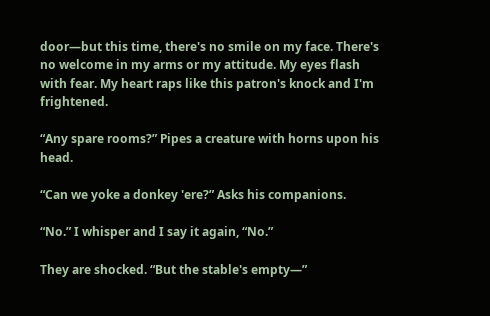door—but this time, there's no smile on my face. There's no welcome in my arms or my attitude. My eyes flash with fear. My heart raps like this patron's knock and I'm frightened.

“Any spare rooms?” Pipes a creature with horns upon his head.

“Can we yoke a donkey 'ere?” Asks his companions.

“No.” I whisper and I say it again, “No.”

They are shocked. “But the stable's empty—”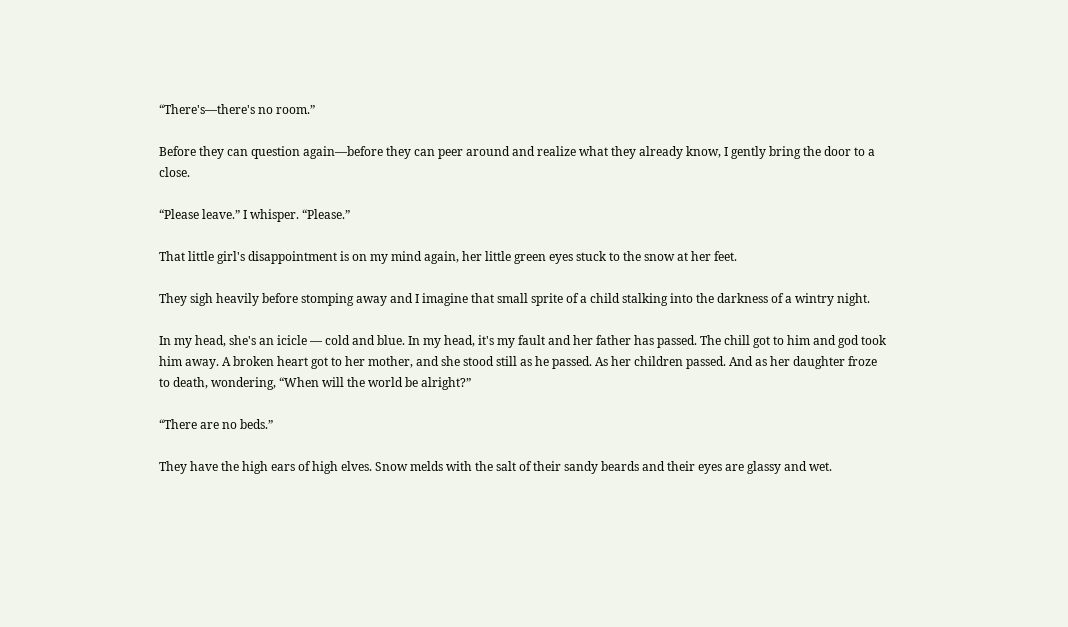“There's—there's no room.”

Before they can question again—before they can peer around and realize what they already know, I gently bring the door to a close.

“Please leave.” I whisper. “Please.”

That little girl's disappointment is on my mind again, her little green eyes stuck to the snow at her feet.

They sigh heavily before stomping away and I imagine that small sprite of a child stalking into the darkness of a wintry night.

In my head, she's an icicle — cold and blue. In my head, it's my fault and her father has passed. The chill got to him and god took him away. A broken heart got to her mother, and she stood still as he passed. As her children passed. And as her daughter froze to death, wondering, “When will the world be alright?”

“There are no beds.”

They have the high ears of high elves. Snow melds with the salt of their sandy beards and their eyes are glassy and wet.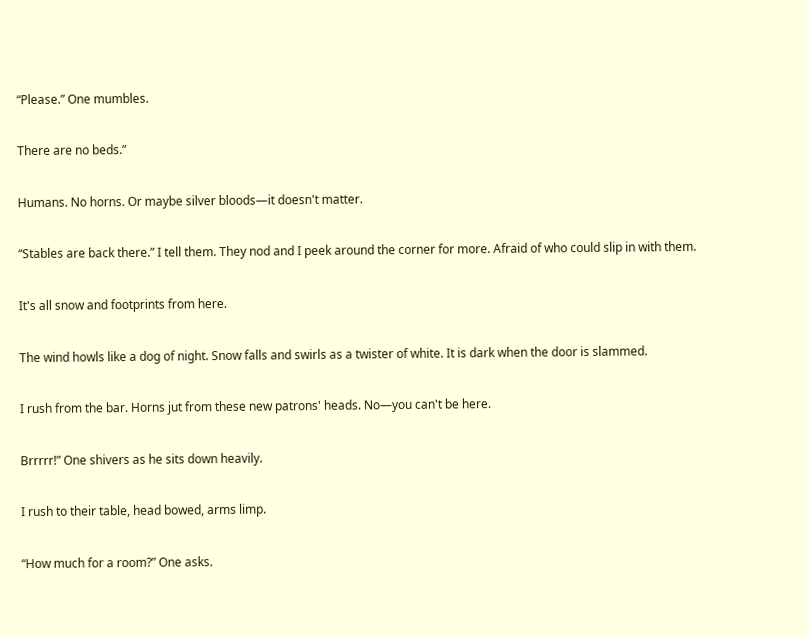“Please.” One mumbles.

There are no beds.”

Humans. No horns. Or maybe silver bloods—it doesn't matter.

“Stables are back there.” I tell them. They nod and I peek around the corner for more. Afraid of who could slip in with them.

It's all snow and footprints from here.

The wind howls like a dog of night. Snow falls and swirls as a twister of white. It is dark when the door is slammed.

I rush from the bar. Horns jut from these new patrons' heads. No—you can't be here.

Brrrrr!” One shivers as he sits down heavily.

I rush to their table, head bowed, arms limp.

“How much for a room?” One asks.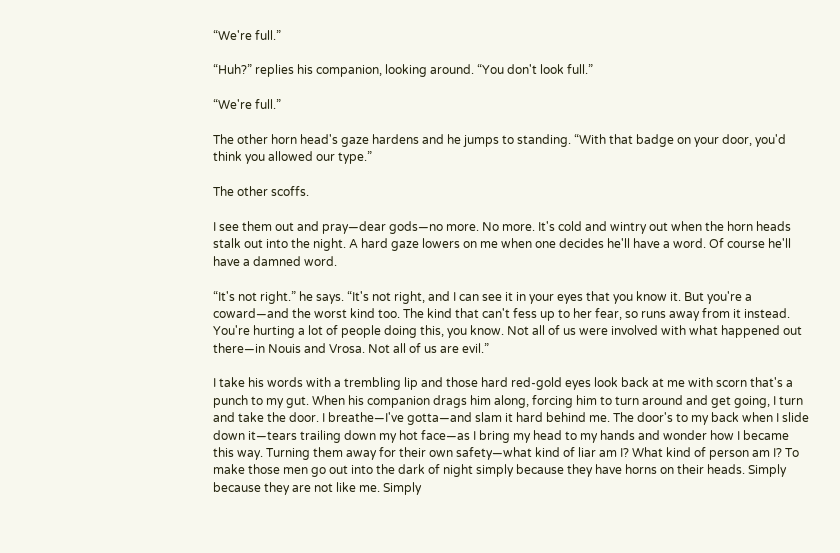“We're full.”

“Huh?” replies his companion, looking around. “You don't look full.”

“We're full.”

The other horn head's gaze hardens and he jumps to standing. “With that badge on your door, you'd think you allowed our type.”

The other scoffs.

I see them out and pray—dear gods—no more. No more. It's cold and wintry out when the horn heads stalk out into the night. A hard gaze lowers on me when one decides he'll have a word. Of course he'll have a damned word.

“It's not right.” he says. “It's not right, and I can see it in your eyes that you know it. But you're a coward—and the worst kind too. The kind that can't fess up to her fear, so runs away from it instead. You're hurting a lot of people doing this, you know. Not all of us were involved with what happened out there—in Nouis and Vrosa. Not all of us are evil.”

I take his words with a trembling lip and those hard red-gold eyes look back at me with scorn that's a punch to my gut. When his companion drags him along, forcing him to turn around and get going, I turn and take the door. I breathe—I've gotta—and slam it hard behind me. The door's to my back when I slide down it—tears trailing down my hot face—as I bring my head to my hands and wonder how I became this way. Turning them away for their own safety—what kind of liar am I? What kind of person am I? To make those men go out into the dark of night simply because they have horns on their heads. Simply because they are not like me. Simply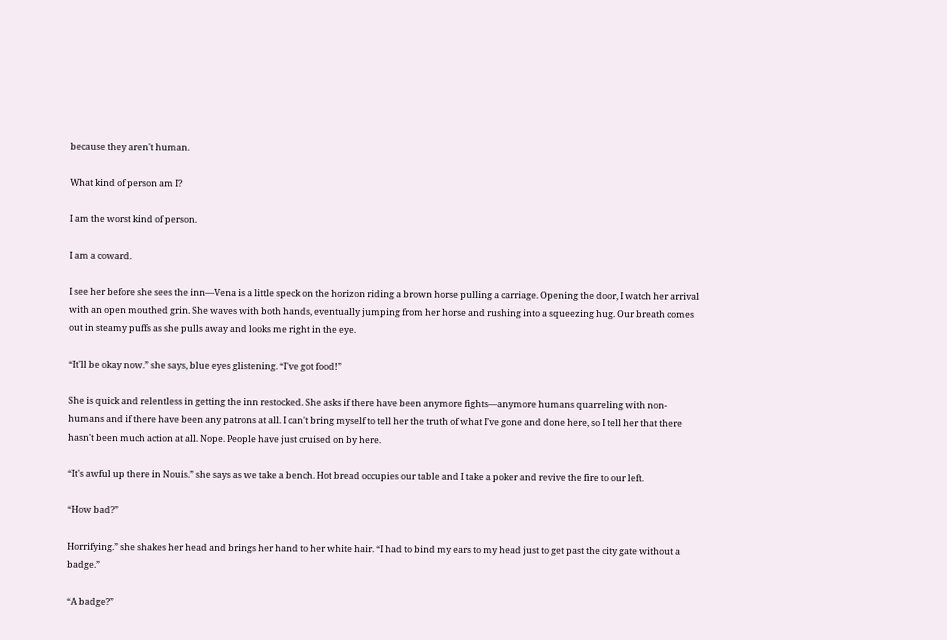because they aren't human.

What kind of person am I?

I am the worst kind of person.

I am a coward.

I see her before she sees the inn—Vena is a little speck on the horizon riding a brown horse pulling a carriage. Opening the door, I watch her arrival with an open mouthed grin. She waves with both hands, eventually jumping from her horse and rushing into a squeezing hug. Our breath comes out in steamy puffs as she pulls away and looks me right in the eye.

“It'll be okay now.” she says, blue eyes glistening. “I've got food!”

She is quick and relentless in getting the inn restocked. She asks if there have been anymore fights—anymore humans quarreling with non-humans and if there have been any patrons at all. I can't bring myself to tell her the truth of what I've gone and done here, so I tell her that there hasn't been much action at all. Nope. People have just cruised on by here.

“It's awful up there in Nouis.” she says as we take a bench. Hot bread occupies our table and I take a poker and revive the fire to our left.

“How bad?”

Horrifying.” she shakes her head and brings her hand to her white hair. “I had to bind my ears to my head just to get past the city gate without a badge.”

“A badge?”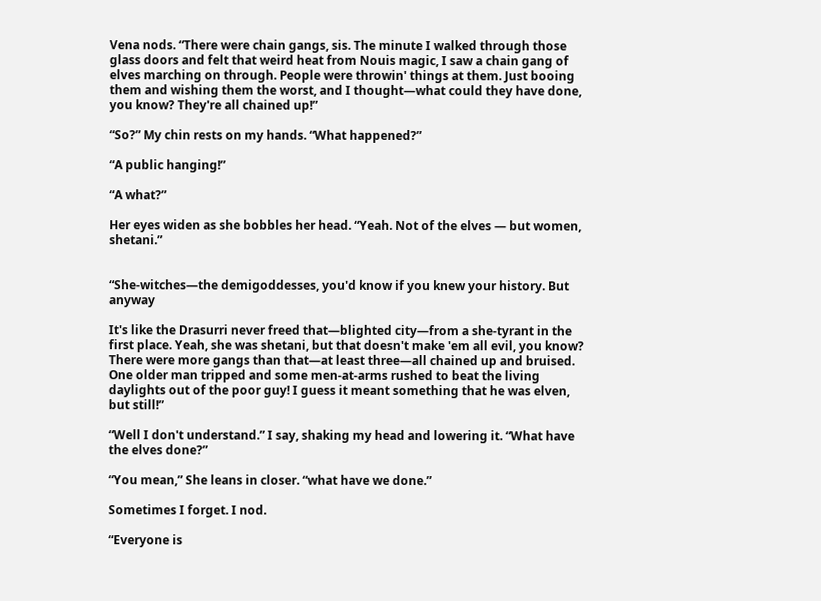Vena nods. “There were chain gangs, sis. The minute I walked through those glass doors and felt that weird heat from Nouis magic, I saw a chain gang of elves marching on through. People were throwin' things at them. Just booing them and wishing them the worst, and I thought—what could they have done, you know? They're all chained up!”

“So?” My chin rests on my hands. “What happened?”

“A public hanging!”

“A what?”

Her eyes widen as she bobbles her head. “Yeah. Not of the elves — but women, shetani.”


“She-witches—the demigoddesses, you'd know if you knew your history. But anyway

It's like the Drasurri never freed that—blighted city—from a she-tyrant in the first place. Yeah, she was shetani, but that doesn't make 'em all evil, you know? There were more gangs than that—at least three—all chained up and bruised. One older man tripped and some men-at-arms rushed to beat the living daylights out of the poor guy! I guess it meant something that he was elven, but still!”

“Well I don't understand.” I say, shaking my head and lowering it. “What have the elves done?”

“You mean,” She leans in closer. “what have we done.”

Sometimes I forget. I nod.

“Everyone is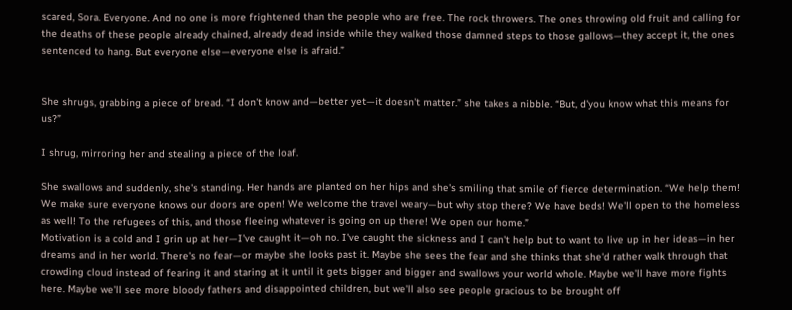scared, Sora. Everyone. And no one is more frightened than the people who are free. The rock throwers. The ones throwing old fruit and calling for the deaths of these people already chained, already dead inside while they walked those damned steps to those gallows—they accept it, the ones sentenced to hang. But everyone else—everyone else is afraid.”


She shrugs, grabbing a piece of bread. “I don't know and—better yet—it doesn't matter.” she takes a nibble. “But, d'you know what this means for us?”

I shrug, mirroring her and stealing a piece of the loaf.

She swallows and suddenly, she's standing. Her hands are planted on her hips and she's smiling that smile of fierce determination. “We help them! We make sure everyone knows our doors are open! We welcome the travel weary—but why stop there? We have beds! We'll open to the homeless as well! To the refugees of this, and those fleeing whatever is going on up there! We open our home.”
Motivation is a cold and I grin up at her—I've caught it—oh no. I've caught the sickness and I can't help but to want to live up in her ideas—in her dreams and in her world. There's no fear—or maybe she looks past it. Maybe she sees the fear and she thinks that she'd rather walk through that crowding cloud instead of fearing it and staring at it until it gets bigger and bigger and swallows your world whole. Maybe we'll have more fights here. Maybe we'll see more bloody fathers and disappointed children, but we'll also see people gracious to be brought off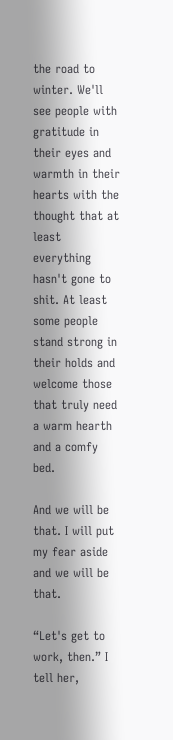the road to winter. We'll see people with gratitude in their eyes and warmth in their hearts with the thought that at least everything hasn't gone to shit. At least some people stand strong in their holds and welcome those that truly need a warm hearth and a comfy bed.

And we will be that. I will put my fear aside and we will be that.

“Let's get to work, then.” I tell her,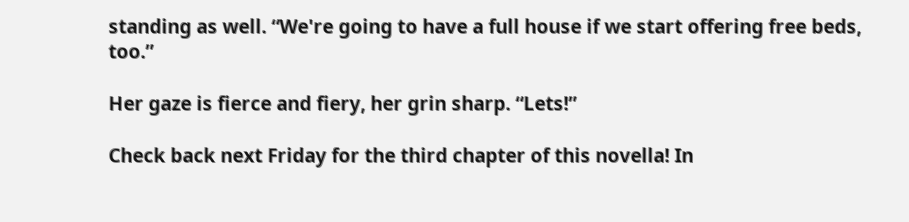standing as well. “We're going to have a full house if we start offering free beds, too.”

Her gaze is fierce and fiery, her grin sharp. “Lets!”

Check back next Friday for the third chapter of this novella! In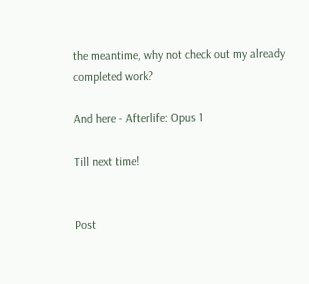the meantime, why not check out my already completed work?

And here - Afterlife: Opus 1

Till next time!


Post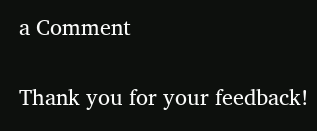a Comment

Thank you for your feedback!